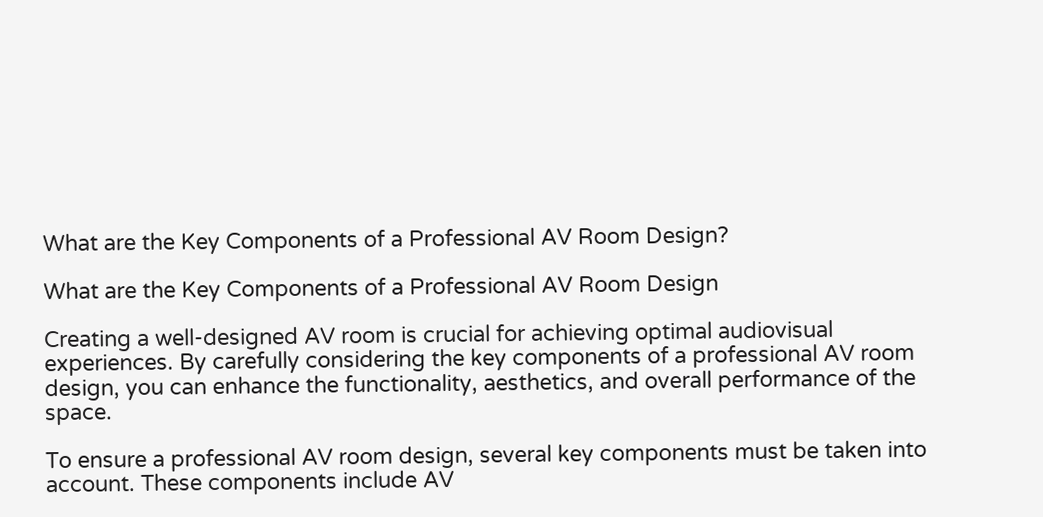What are the Key Components of a Professional AV Room Design?

What are the Key Components of a Professional AV Room Design

Creating a well-designed AV room is crucial for achieving optimal audiovisual experiences. By carefully considering the key components of a professional AV room design, you can enhance the functionality, aesthetics, and overall performance of the space.

To ensure a professional AV room design, several key components must be taken into account. These components include AV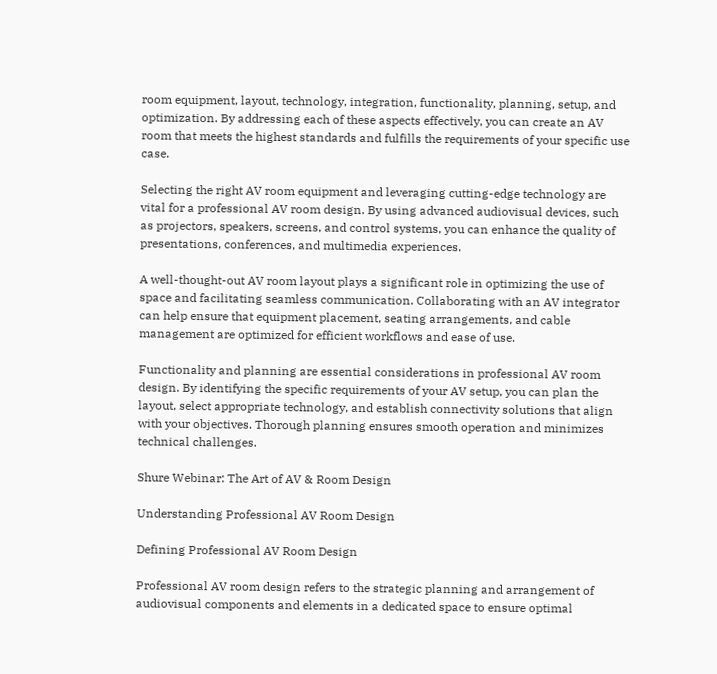room equipment, layout, technology, integration, functionality, planning, setup, and optimization. By addressing each of these aspects effectively, you can create an AV room that meets the highest standards and fulfills the requirements of your specific use case.

Selecting the right AV room equipment and leveraging cutting-edge technology are vital for a professional AV room design. By using advanced audiovisual devices, such as projectors, speakers, screens, and control systems, you can enhance the quality of presentations, conferences, and multimedia experiences.

A well-thought-out AV room layout plays a significant role in optimizing the use of space and facilitating seamless communication. Collaborating with an AV integrator can help ensure that equipment placement, seating arrangements, and cable management are optimized for efficient workflows and ease of use.

Functionality and planning are essential considerations in professional AV room design. By identifying the specific requirements of your AV setup, you can plan the layout, select appropriate technology, and establish connectivity solutions that align with your objectives. Thorough planning ensures smooth operation and minimizes technical challenges.

Shure Webinar: The Art of AV & Room Design

Understanding Professional AV Room Design

Defining Professional AV Room Design

Professional AV room design refers to the strategic planning and arrangement of audiovisual components and elements in a dedicated space to ensure optimal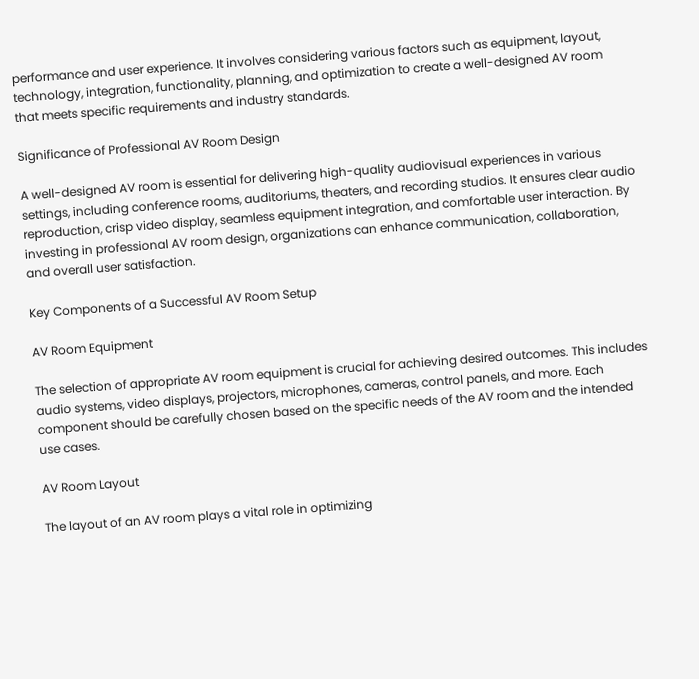performance and user experience. It involves considering various factors such as equipment, layout, technology, integration, functionality, planning, and optimization to create a well-designed AV room that meets specific requirements and industry standards.

Significance of Professional AV Room Design

A well-designed AV room is essential for delivering high-quality audiovisual experiences in various settings, including conference rooms, auditoriums, theaters, and recording studios. It ensures clear audio reproduction, crisp video display, seamless equipment integration, and comfortable user interaction. By investing in professional AV room design, organizations can enhance communication, collaboration, and overall user satisfaction.

Key Components of a Successful AV Room Setup

AV Room Equipment

The selection of appropriate AV room equipment is crucial for achieving desired outcomes. This includes audio systems, video displays, projectors, microphones, cameras, control panels, and more. Each component should be carefully chosen based on the specific needs of the AV room and the intended use cases.

AV Room Layout

The layout of an AV room plays a vital role in optimizing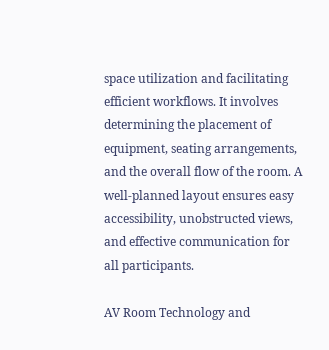space utilization and facilitating efficient workflows. It involves determining the placement of equipment, seating arrangements, and the overall flow of the room. A well-planned layout ensures easy accessibility, unobstructed views, and effective communication for all participants.

AV Room Technology and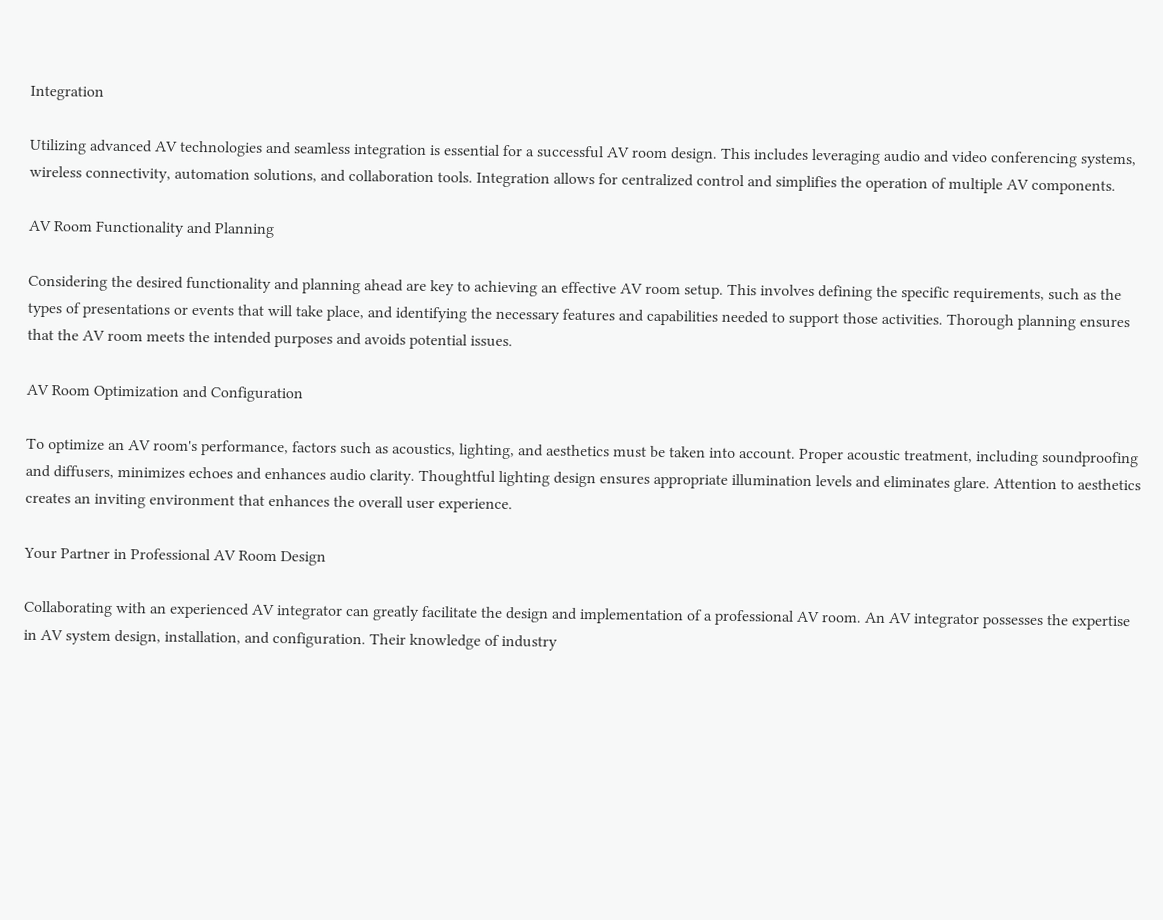Integration

Utilizing advanced AV technologies and seamless integration is essential for a successful AV room design. This includes leveraging audio and video conferencing systems, wireless connectivity, automation solutions, and collaboration tools. Integration allows for centralized control and simplifies the operation of multiple AV components.

AV Room Functionality and Planning

Considering the desired functionality and planning ahead are key to achieving an effective AV room setup. This involves defining the specific requirements, such as the types of presentations or events that will take place, and identifying the necessary features and capabilities needed to support those activities. Thorough planning ensures that the AV room meets the intended purposes and avoids potential issues.

AV Room Optimization and Configuration

To optimize an AV room's performance, factors such as acoustics, lighting, and aesthetics must be taken into account. Proper acoustic treatment, including soundproofing and diffusers, minimizes echoes and enhances audio clarity. Thoughtful lighting design ensures appropriate illumination levels and eliminates glare. Attention to aesthetics creates an inviting environment that enhances the overall user experience.

Your Partner in Professional AV Room Design

Collaborating with an experienced AV integrator can greatly facilitate the design and implementation of a professional AV room. An AV integrator possesses the expertise in AV system design, installation, and configuration. Their knowledge of industry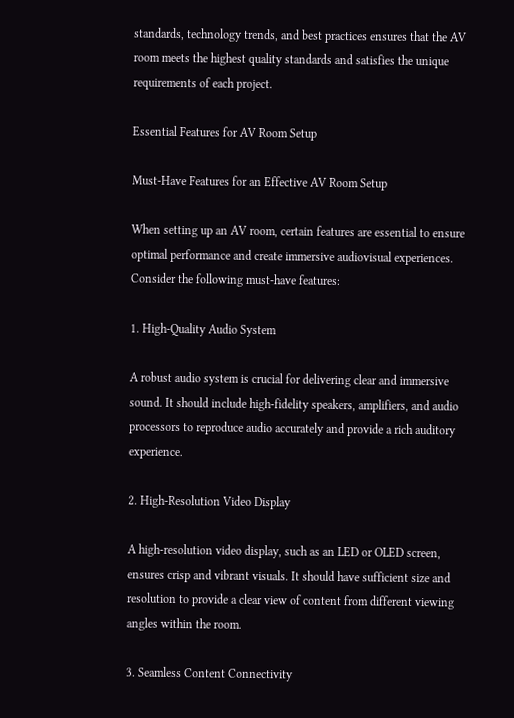standards, technology trends, and best practices ensures that the AV room meets the highest quality standards and satisfies the unique requirements of each project.

Essential Features for AV Room Setup

Must-Have Features for an Effective AV Room Setup

When setting up an AV room, certain features are essential to ensure optimal performance and create immersive audiovisual experiences. Consider the following must-have features:

1. High-Quality Audio System

A robust audio system is crucial for delivering clear and immersive sound. It should include high-fidelity speakers, amplifiers, and audio processors to reproduce audio accurately and provide a rich auditory experience.

2. High-Resolution Video Display

A high-resolution video display, such as an LED or OLED screen, ensures crisp and vibrant visuals. It should have sufficient size and resolution to provide a clear view of content from different viewing angles within the room.

3. Seamless Content Connectivity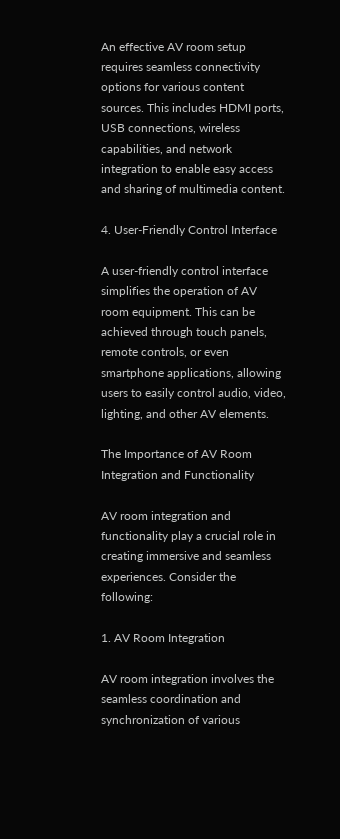An effective AV room setup requires seamless connectivity options for various content sources. This includes HDMI ports, USB connections, wireless capabilities, and network integration to enable easy access and sharing of multimedia content.

4. User-Friendly Control Interface

A user-friendly control interface simplifies the operation of AV room equipment. This can be achieved through touch panels, remote controls, or even smartphone applications, allowing users to easily control audio, video, lighting, and other AV elements.

The Importance of AV Room Integration and Functionality

AV room integration and functionality play a crucial role in creating immersive and seamless experiences. Consider the following:

1. AV Room Integration

AV room integration involves the seamless coordination and synchronization of various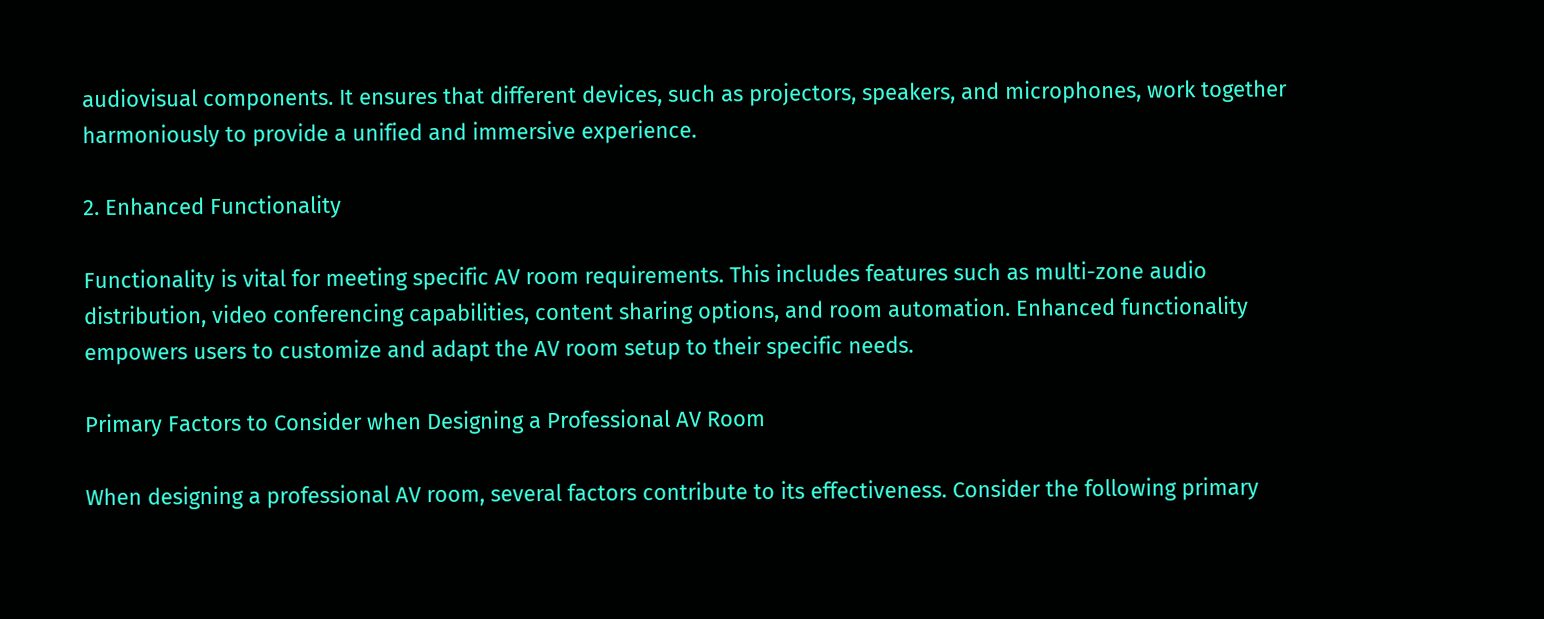audiovisual components. It ensures that different devices, such as projectors, speakers, and microphones, work together harmoniously to provide a unified and immersive experience.

2. Enhanced Functionality

Functionality is vital for meeting specific AV room requirements. This includes features such as multi-zone audio distribution, video conferencing capabilities, content sharing options, and room automation. Enhanced functionality empowers users to customize and adapt the AV room setup to their specific needs.

Primary Factors to Consider when Designing a Professional AV Room

When designing a professional AV room, several factors contribute to its effectiveness. Consider the following primary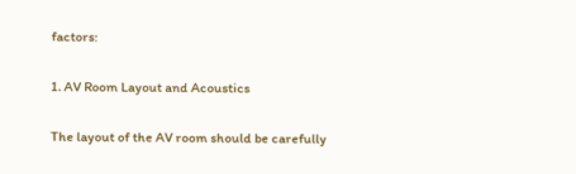factors:

1. AV Room Layout and Acoustics

The layout of the AV room should be carefully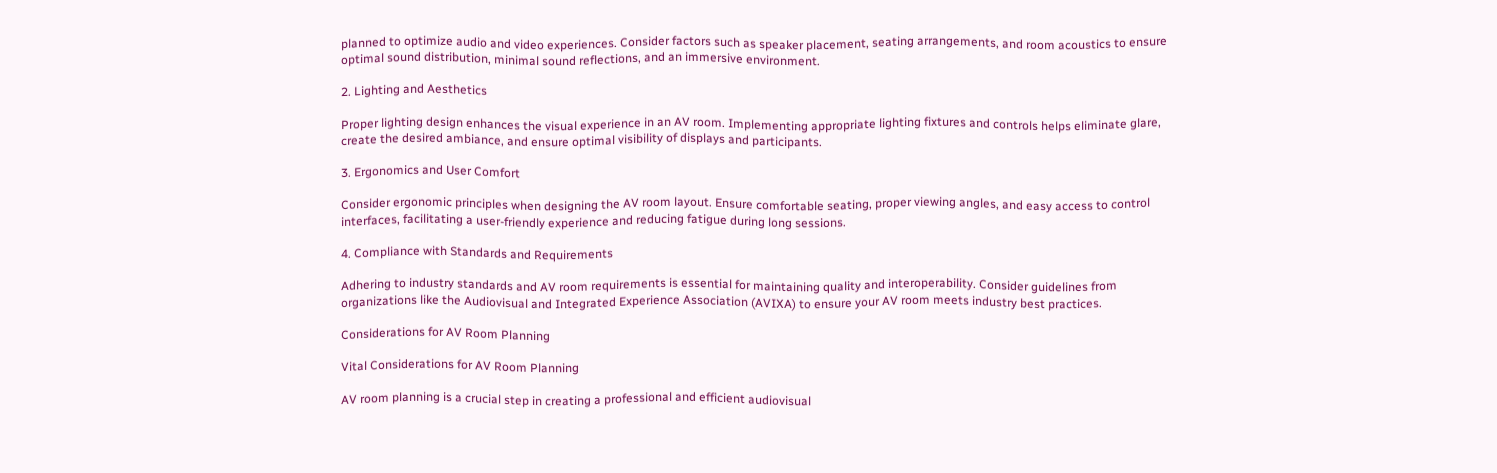planned to optimize audio and video experiences. Consider factors such as speaker placement, seating arrangements, and room acoustics to ensure optimal sound distribution, minimal sound reflections, and an immersive environment.

2. Lighting and Aesthetics

Proper lighting design enhances the visual experience in an AV room. Implementing appropriate lighting fixtures and controls helps eliminate glare, create the desired ambiance, and ensure optimal visibility of displays and participants.

3. Ergonomics and User Comfort

Consider ergonomic principles when designing the AV room layout. Ensure comfortable seating, proper viewing angles, and easy access to control interfaces, facilitating a user-friendly experience and reducing fatigue during long sessions.

4. Compliance with Standards and Requirements

Adhering to industry standards and AV room requirements is essential for maintaining quality and interoperability. Consider guidelines from organizations like the Audiovisual and Integrated Experience Association (AVIXA) to ensure your AV room meets industry best practices.

Considerations for AV Room Planning

Vital Considerations for AV Room Planning

AV room planning is a crucial step in creating a professional and efficient audiovisual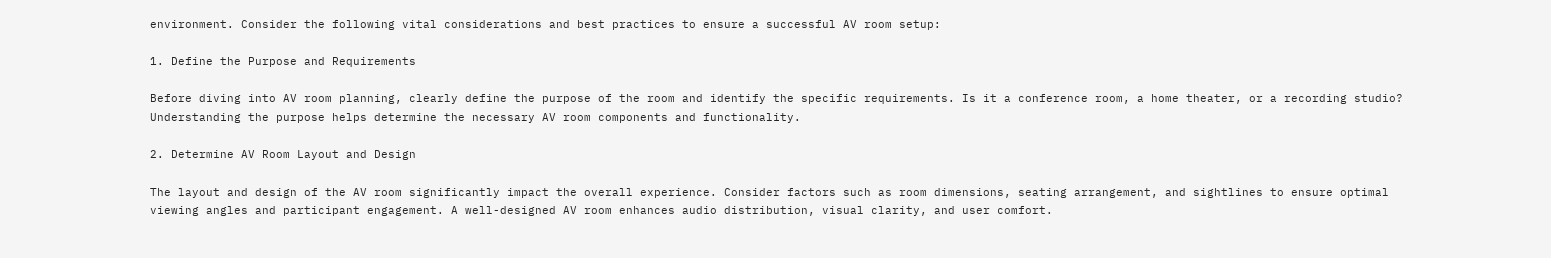environment. Consider the following vital considerations and best practices to ensure a successful AV room setup:

1. Define the Purpose and Requirements

Before diving into AV room planning, clearly define the purpose of the room and identify the specific requirements. Is it a conference room, a home theater, or a recording studio? Understanding the purpose helps determine the necessary AV room components and functionality.

2. Determine AV Room Layout and Design

The layout and design of the AV room significantly impact the overall experience. Consider factors such as room dimensions, seating arrangement, and sightlines to ensure optimal viewing angles and participant engagement. A well-designed AV room enhances audio distribution, visual clarity, and user comfort.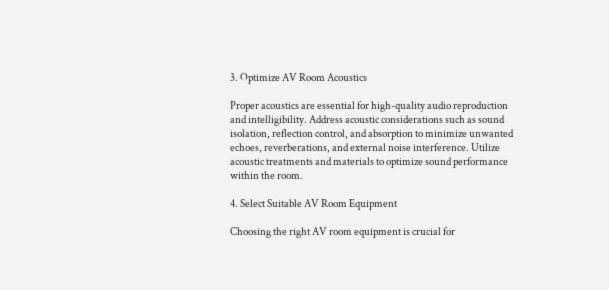3. Optimize AV Room Acoustics

Proper acoustics are essential for high-quality audio reproduction and intelligibility. Address acoustic considerations such as sound isolation, reflection control, and absorption to minimize unwanted echoes, reverberations, and external noise interference. Utilize acoustic treatments and materials to optimize sound performance within the room.

4. Select Suitable AV Room Equipment

Choosing the right AV room equipment is crucial for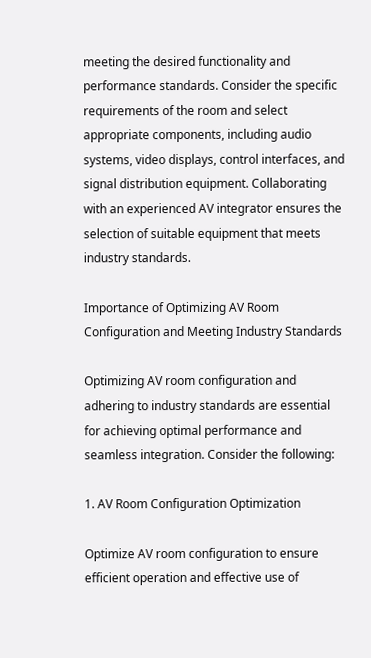meeting the desired functionality and performance standards. Consider the specific requirements of the room and select appropriate components, including audio systems, video displays, control interfaces, and signal distribution equipment. Collaborating with an experienced AV integrator ensures the selection of suitable equipment that meets industry standards.

Importance of Optimizing AV Room Configuration and Meeting Industry Standards

Optimizing AV room configuration and adhering to industry standards are essential for achieving optimal performance and seamless integration. Consider the following:

1. AV Room Configuration Optimization

Optimize AV room configuration to ensure efficient operation and effective use of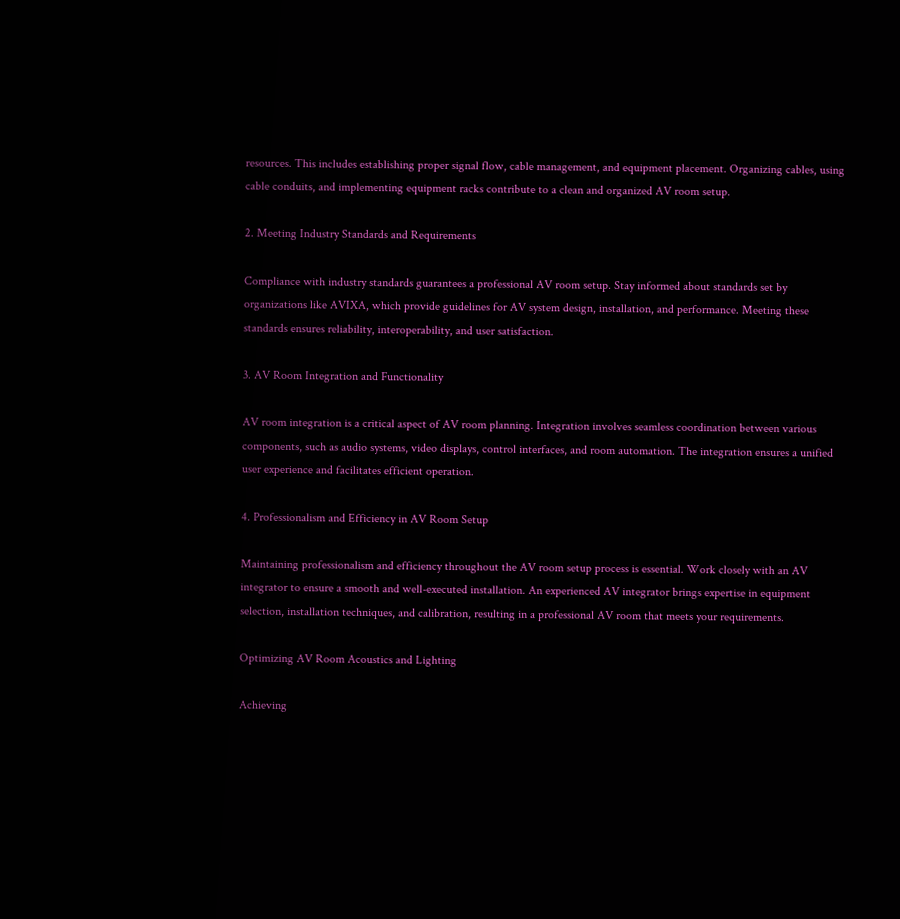resources. This includes establishing proper signal flow, cable management, and equipment placement. Organizing cables, using cable conduits, and implementing equipment racks contribute to a clean and organized AV room setup.

2. Meeting Industry Standards and Requirements

Compliance with industry standards guarantees a professional AV room setup. Stay informed about standards set by organizations like AVIXA, which provide guidelines for AV system design, installation, and performance. Meeting these standards ensures reliability, interoperability, and user satisfaction.

3. AV Room Integration and Functionality

AV room integration is a critical aspect of AV room planning. Integration involves seamless coordination between various components, such as audio systems, video displays, control interfaces, and room automation. The integration ensures a unified user experience and facilitates efficient operation.

4. Professionalism and Efficiency in AV Room Setup

Maintaining professionalism and efficiency throughout the AV room setup process is essential. Work closely with an AV integrator to ensure a smooth and well-executed installation. An experienced AV integrator brings expertise in equipment selection, installation techniques, and calibration, resulting in a professional AV room that meets your requirements.

Optimizing AV Room Acoustics and Lighting

Achieving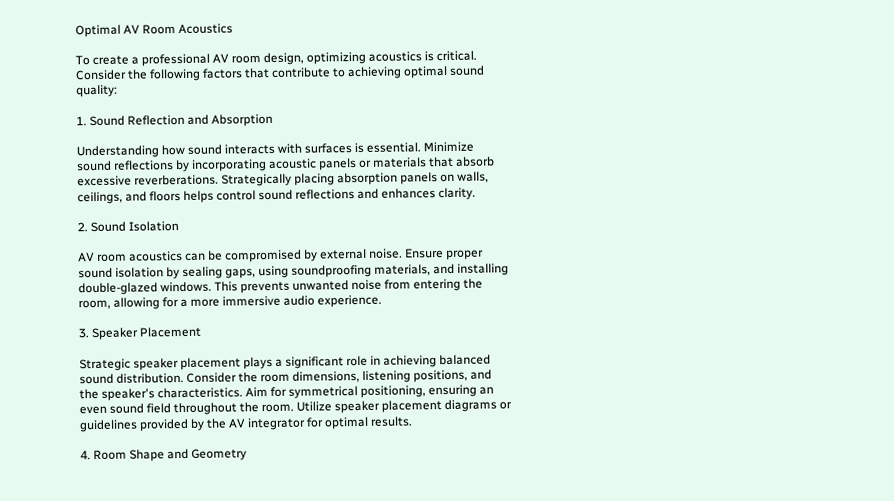Optimal AV Room Acoustics

To create a professional AV room design, optimizing acoustics is critical. Consider the following factors that contribute to achieving optimal sound quality:

1. Sound Reflection and Absorption

Understanding how sound interacts with surfaces is essential. Minimize sound reflections by incorporating acoustic panels or materials that absorb excessive reverberations. Strategically placing absorption panels on walls, ceilings, and floors helps control sound reflections and enhances clarity.

2. Sound Isolation

AV room acoustics can be compromised by external noise. Ensure proper sound isolation by sealing gaps, using soundproofing materials, and installing double-glazed windows. This prevents unwanted noise from entering the room, allowing for a more immersive audio experience.

3. Speaker Placement

Strategic speaker placement plays a significant role in achieving balanced sound distribution. Consider the room dimensions, listening positions, and the speaker's characteristics. Aim for symmetrical positioning, ensuring an even sound field throughout the room. Utilize speaker placement diagrams or guidelines provided by the AV integrator for optimal results.

4. Room Shape and Geometry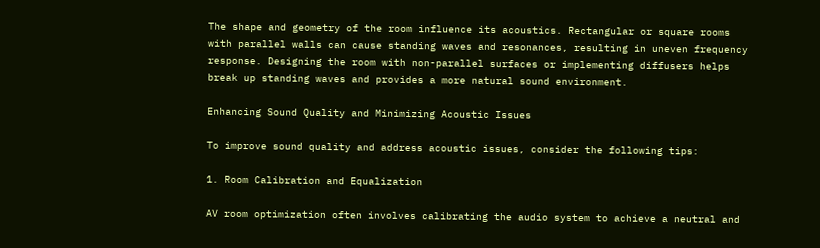The shape and geometry of the room influence its acoustics. Rectangular or square rooms with parallel walls can cause standing waves and resonances, resulting in uneven frequency response. Designing the room with non-parallel surfaces or implementing diffusers helps break up standing waves and provides a more natural sound environment.

Enhancing Sound Quality and Minimizing Acoustic Issues

To improve sound quality and address acoustic issues, consider the following tips:

1. Room Calibration and Equalization

AV room optimization often involves calibrating the audio system to achieve a neutral and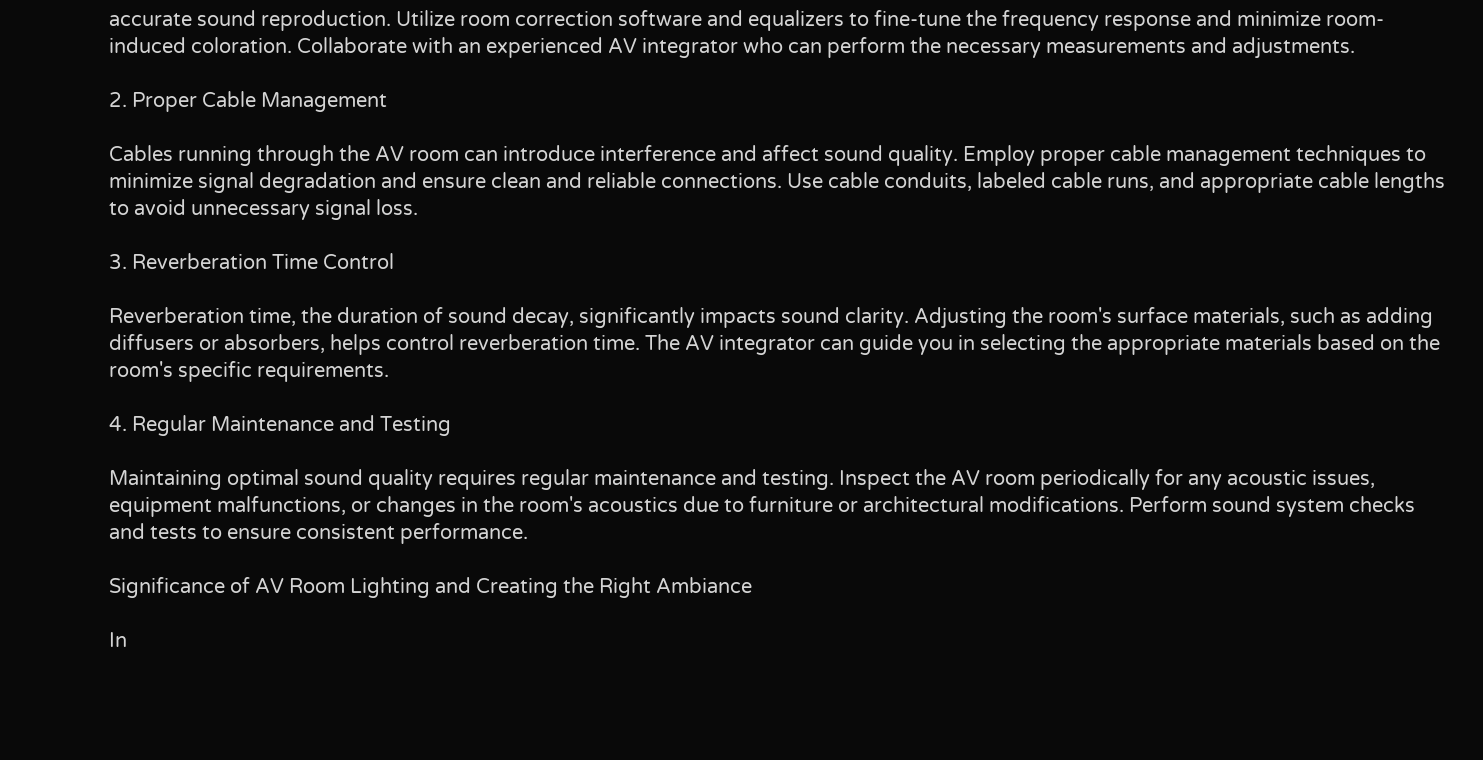accurate sound reproduction. Utilize room correction software and equalizers to fine-tune the frequency response and minimize room-induced coloration. Collaborate with an experienced AV integrator who can perform the necessary measurements and adjustments.

2. Proper Cable Management

Cables running through the AV room can introduce interference and affect sound quality. Employ proper cable management techniques to minimize signal degradation and ensure clean and reliable connections. Use cable conduits, labeled cable runs, and appropriate cable lengths to avoid unnecessary signal loss.

3. Reverberation Time Control

Reverberation time, the duration of sound decay, significantly impacts sound clarity. Adjusting the room's surface materials, such as adding diffusers or absorbers, helps control reverberation time. The AV integrator can guide you in selecting the appropriate materials based on the room's specific requirements.

4. Regular Maintenance and Testing

Maintaining optimal sound quality requires regular maintenance and testing. Inspect the AV room periodically for any acoustic issues, equipment malfunctions, or changes in the room's acoustics due to furniture or architectural modifications. Perform sound system checks and tests to ensure consistent performance.

Significance of AV Room Lighting and Creating the Right Ambiance

In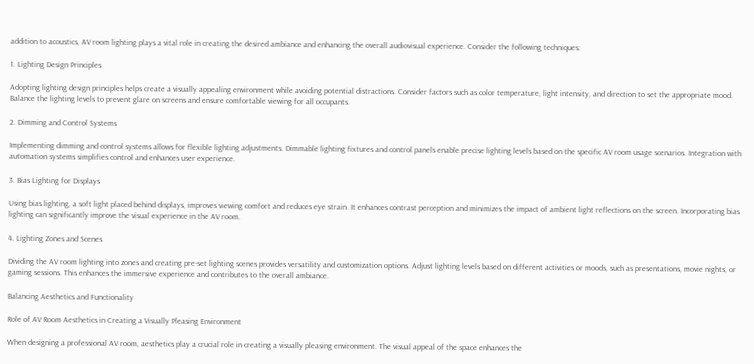addition to acoustics, AV room lighting plays a vital role in creating the desired ambiance and enhancing the overall audiovisual experience. Consider the following techniques:

1. Lighting Design Principles

Adopting lighting design principles helps create a visually appealing environment while avoiding potential distractions. Consider factors such as color temperature, light intensity, and direction to set the appropriate mood. Balance the lighting levels to prevent glare on screens and ensure comfortable viewing for all occupants.

2. Dimming and Control Systems

Implementing dimming and control systems allows for flexible lighting adjustments. Dimmable lighting fixtures and control panels enable precise lighting levels based on the specific AV room usage scenarios. Integration with automation systems simplifies control and enhances user experience.

3. Bias Lighting for Displays

Using bias lighting, a soft light placed behind displays, improves viewing comfort and reduces eye strain. It enhances contrast perception and minimizes the impact of ambient light reflections on the screen. Incorporating bias lighting can significantly improve the visual experience in the AV room.

4. Lighting Zones and Scenes

Dividing the AV room lighting into zones and creating pre-set lighting scenes provides versatility and customization options. Adjust lighting levels based on different activities or moods, such as presentations, movie nights, or gaming sessions. This enhances the immersive experience and contributes to the overall ambiance.

Balancing Aesthetics and Functionality

Role of AV Room Aesthetics in Creating a Visually Pleasing Environment

When designing a professional AV room, aesthetics play a crucial role in creating a visually pleasing environment. The visual appeal of the space enhances the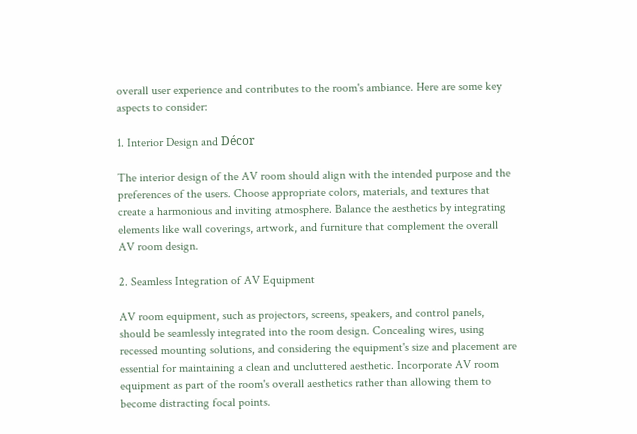overall user experience and contributes to the room's ambiance. Here are some key aspects to consider:

1. Interior Design and Décor

The interior design of the AV room should align with the intended purpose and the preferences of the users. Choose appropriate colors, materials, and textures that create a harmonious and inviting atmosphere. Balance the aesthetics by integrating elements like wall coverings, artwork, and furniture that complement the overall AV room design.

2. Seamless Integration of AV Equipment

AV room equipment, such as projectors, screens, speakers, and control panels, should be seamlessly integrated into the room design. Concealing wires, using recessed mounting solutions, and considering the equipment's size and placement are essential for maintaining a clean and uncluttered aesthetic. Incorporate AV room equipment as part of the room's overall aesthetics rather than allowing them to become distracting focal points.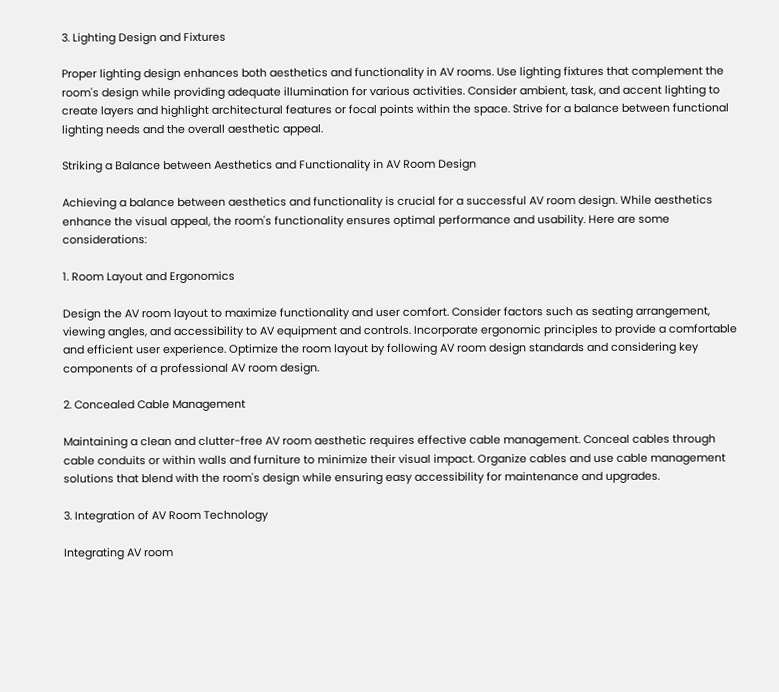3. Lighting Design and Fixtures

Proper lighting design enhances both aesthetics and functionality in AV rooms. Use lighting fixtures that complement the room's design while providing adequate illumination for various activities. Consider ambient, task, and accent lighting to create layers and highlight architectural features or focal points within the space. Strive for a balance between functional lighting needs and the overall aesthetic appeal.

Striking a Balance between Aesthetics and Functionality in AV Room Design

Achieving a balance between aesthetics and functionality is crucial for a successful AV room design. While aesthetics enhance the visual appeal, the room's functionality ensures optimal performance and usability. Here are some considerations:

1. Room Layout and Ergonomics

Design the AV room layout to maximize functionality and user comfort. Consider factors such as seating arrangement, viewing angles, and accessibility to AV equipment and controls. Incorporate ergonomic principles to provide a comfortable and efficient user experience. Optimize the room layout by following AV room design standards and considering key components of a professional AV room design.

2. Concealed Cable Management

Maintaining a clean and clutter-free AV room aesthetic requires effective cable management. Conceal cables through cable conduits or within walls and furniture to minimize their visual impact. Organize cables and use cable management solutions that blend with the room's design while ensuring easy accessibility for maintenance and upgrades.

3. Integration of AV Room Technology

Integrating AV room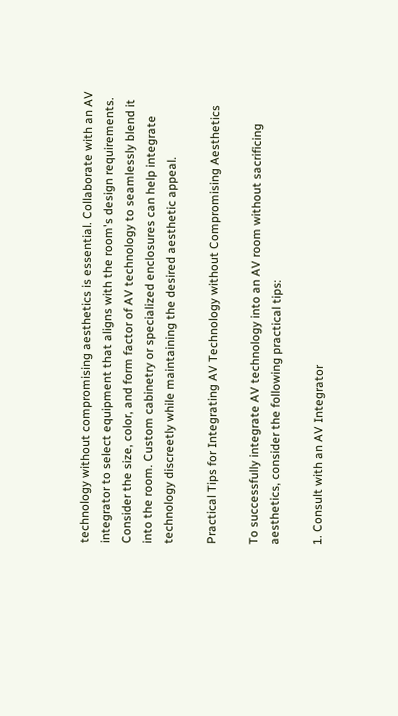technology without compromising aesthetics is essential. Collaborate with an AV integrator to select equipment that aligns with the room's design requirements. Consider the size, color, and form factor of AV technology to seamlessly blend it into the room. Custom cabinetry or specialized enclosures can help integrate technology discreetly while maintaining the desired aesthetic appeal.

Practical Tips for Integrating AV Technology without Compromising Aesthetics

To successfully integrate AV technology into an AV room without sacrificing aesthetics, consider the following practical tips:

1. Consult with an AV Integrator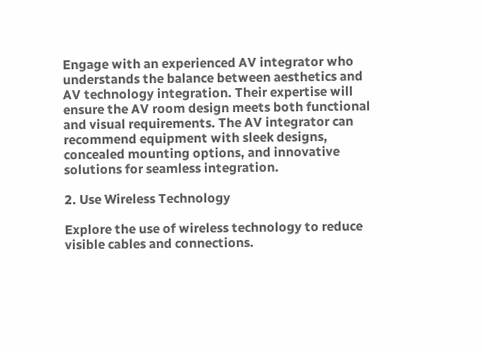Engage with an experienced AV integrator who understands the balance between aesthetics and AV technology integration. Their expertise will ensure the AV room design meets both functional and visual requirements. The AV integrator can recommend equipment with sleek designs, concealed mounting options, and innovative solutions for seamless integration.

2. Use Wireless Technology

Explore the use of wireless technology to reduce visible cables and connections.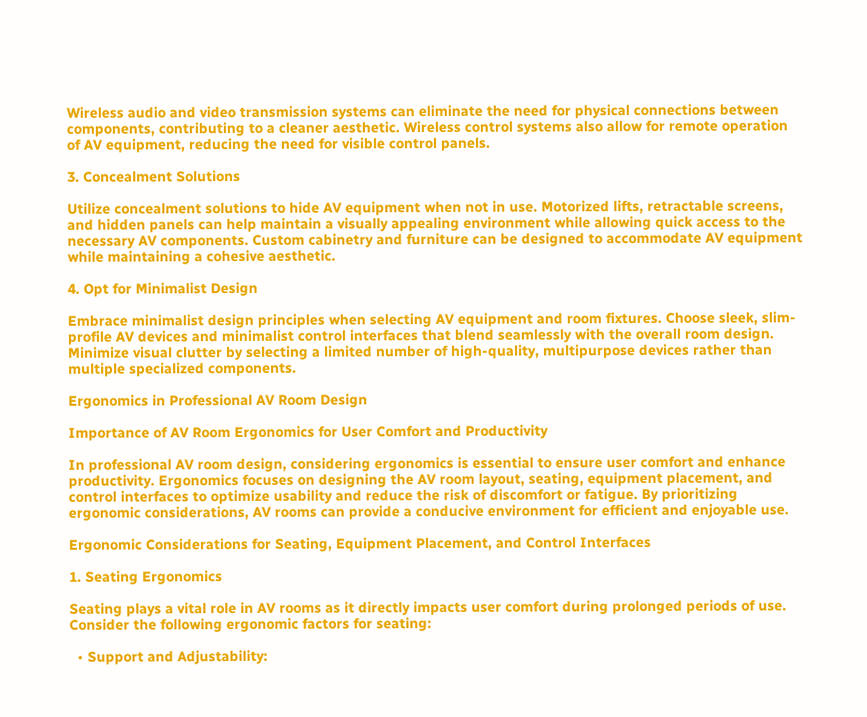Wireless audio and video transmission systems can eliminate the need for physical connections between components, contributing to a cleaner aesthetic. Wireless control systems also allow for remote operation of AV equipment, reducing the need for visible control panels.

3. Concealment Solutions

Utilize concealment solutions to hide AV equipment when not in use. Motorized lifts, retractable screens, and hidden panels can help maintain a visually appealing environment while allowing quick access to the necessary AV components. Custom cabinetry and furniture can be designed to accommodate AV equipment while maintaining a cohesive aesthetic.

4. Opt for Minimalist Design

Embrace minimalist design principles when selecting AV equipment and room fixtures. Choose sleek, slim-profile AV devices and minimalist control interfaces that blend seamlessly with the overall room design. Minimize visual clutter by selecting a limited number of high-quality, multipurpose devices rather than multiple specialized components.

Ergonomics in Professional AV Room Design

Importance of AV Room Ergonomics for User Comfort and Productivity

In professional AV room design, considering ergonomics is essential to ensure user comfort and enhance productivity. Ergonomics focuses on designing the AV room layout, seating, equipment placement, and control interfaces to optimize usability and reduce the risk of discomfort or fatigue. By prioritizing ergonomic considerations, AV rooms can provide a conducive environment for efficient and enjoyable use.

Ergonomic Considerations for Seating, Equipment Placement, and Control Interfaces

1. Seating Ergonomics

Seating plays a vital role in AV rooms as it directly impacts user comfort during prolonged periods of use. Consider the following ergonomic factors for seating:

  • Support and Adjustability: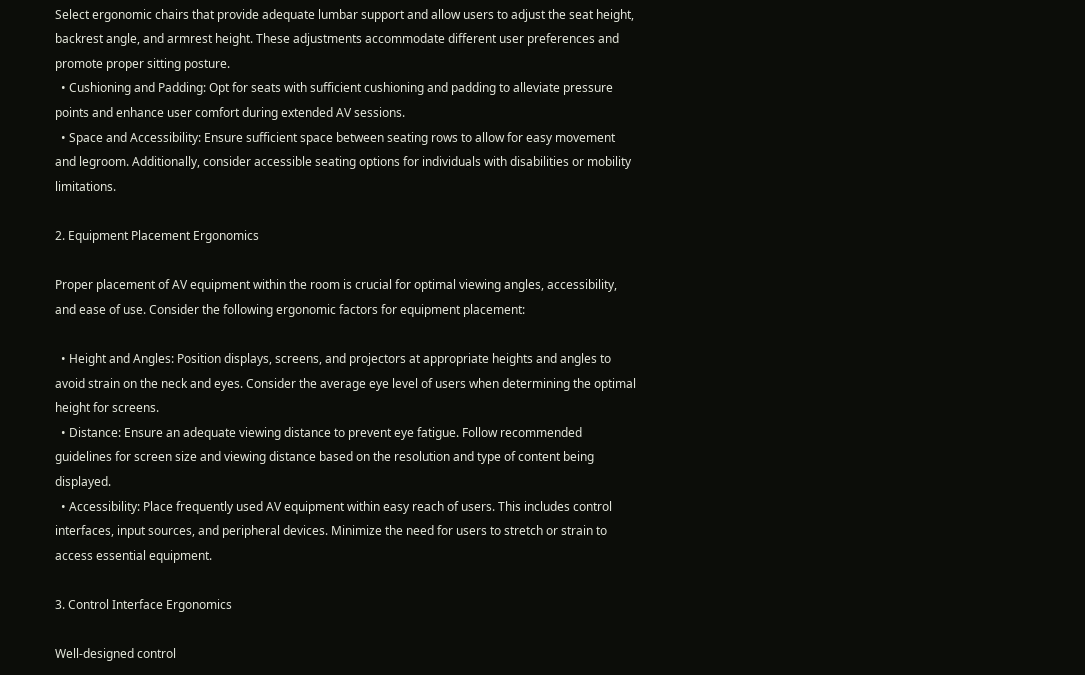Select ergonomic chairs that provide adequate lumbar support and allow users to adjust the seat height, backrest angle, and armrest height. These adjustments accommodate different user preferences and promote proper sitting posture.
  • Cushioning and Padding: Opt for seats with sufficient cushioning and padding to alleviate pressure points and enhance user comfort during extended AV sessions.
  • Space and Accessibility: Ensure sufficient space between seating rows to allow for easy movement and legroom. Additionally, consider accessible seating options for individuals with disabilities or mobility limitations.

2. Equipment Placement Ergonomics

Proper placement of AV equipment within the room is crucial for optimal viewing angles, accessibility, and ease of use. Consider the following ergonomic factors for equipment placement:

  • Height and Angles: Position displays, screens, and projectors at appropriate heights and angles to avoid strain on the neck and eyes. Consider the average eye level of users when determining the optimal height for screens.
  • Distance: Ensure an adequate viewing distance to prevent eye fatigue. Follow recommended guidelines for screen size and viewing distance based on the resolution and type of content being displayed.
  • Accessibility: Place frequently used AV equipment within easy reach of users. This includes control interfaces, input sources, and peripheral devices. Minimize the need for users to stretch or strain to access essential equipment.

3. Control Interface Ergonomics

Well-designed control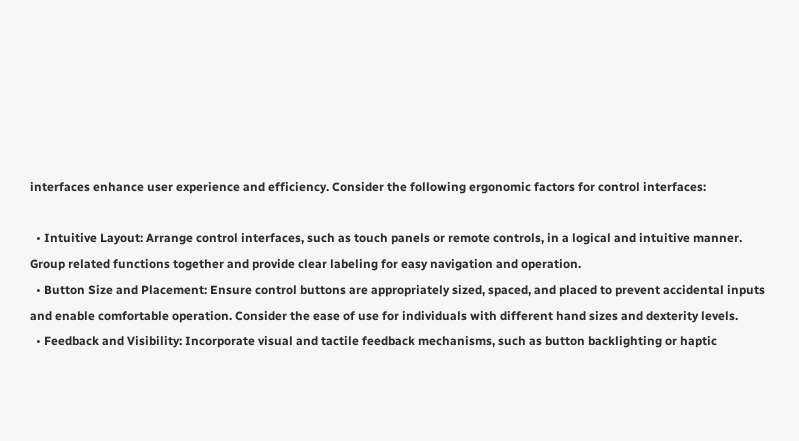interfaces enhance user experience and efficiency. Consider the following ergonomic factors for control interfaces:

  • Intuitive Layout: Arrange control interfaces, such as touch panels or remote controls, in a logical and intuitive manner. Group related functions together and provide clear labeling for easy navigation and operation.
  • Button Size and Placement: Ensure control buttons are appropriately sized, spaced, and placed to prevent accidental inputs and enable comfortable operation. Consider the ease of use for individuals with different hand sizes and dexterity levels.
  • Feedback and Visibility: Incorporate visual and tactile feedback mechanisms, such as button backlighting or haptic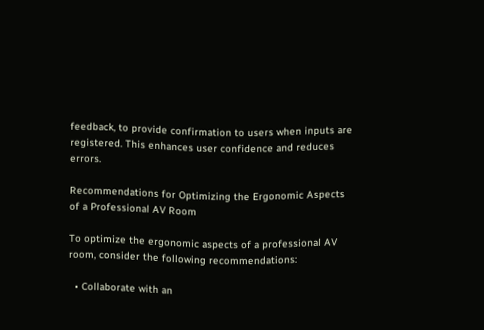feedback, to provide confirmation to users when inputs are registered. This enhances user confidence and reduces errors.

Recommendations for Optimizing the Ergonomic Aspects of a Professional AV Room

To optimize the ergonomic aspects of a professional AV room, consider the following recommendations:

  • Collaborate with an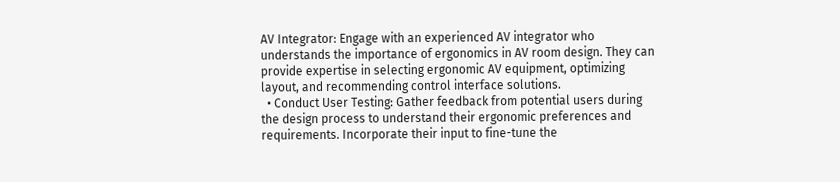AV Integrator: Engage with an experienced AV integrator who understands the importance of ergonomics in AV room design. They can provide expertise in selecting ergonomic AV equipment, optimizing layout, and recommending control interface solutions.
  • Conduct User Testing: Gather feedback from potential users during the design process to understand their ergonomic preferences and requirements. Incorporate their input to fine-tune the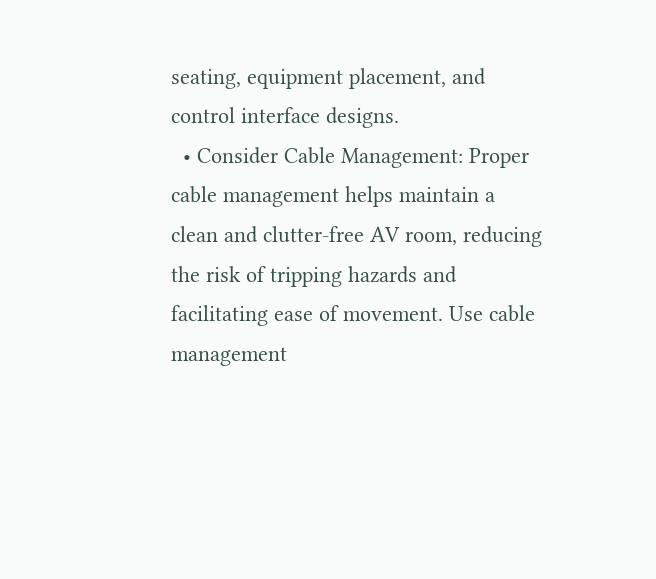seating, equipment placement, and control interface designs.
  • Consider Cable Management: Proper cable management helps maintain a clean and clutter-free AV room, reducing the risk of tripping hazards and facilitating ease of movement. Use cable management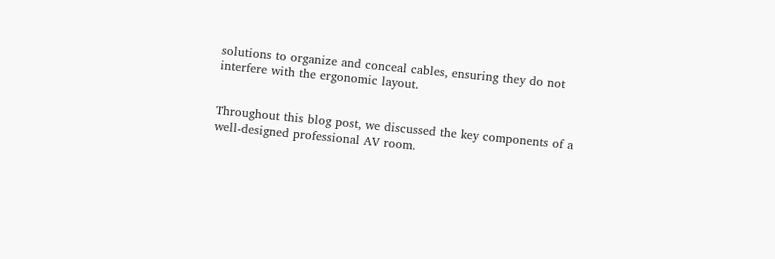solutions to organize and conceal cables, ensuring they do not interfere with the ergonomic layout.


Throughout this blog post, we discussed the key components of a well-designed professional AV room.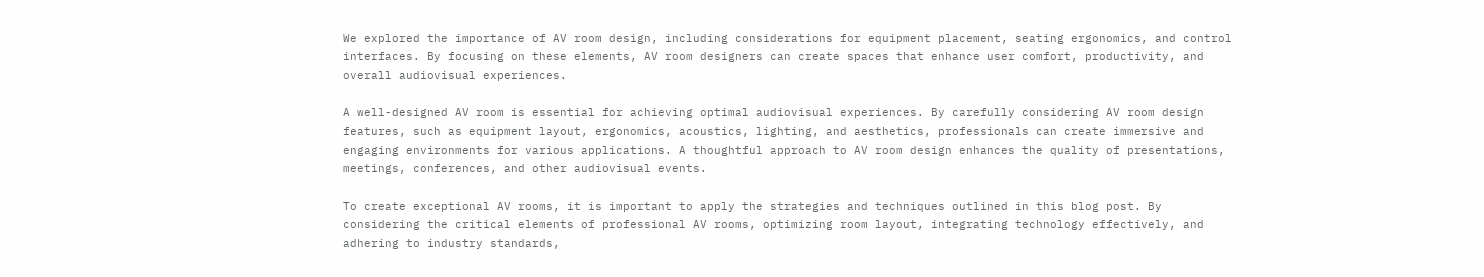We explored the importance of AV room design, including considerations for equipment placement, seating ergonomics, and control interfaces. By focusing on these elements, AV room designers can create spaces that enhance user comfort, productivity, and overall audiovisual experiences.

A well-designed AV room is essential for achieving optimal audiovisual experiences. By carefully considering AV room design features, such as equipment layout, ergonomics, acoustics, lighting, and aesthetics, professionals can create immersive and engaging environments for various applications. A thoughtful approach to AV room design enhances the quality of presentations, meetings, conferences, and other audiovisual events.

To create exceptional AV rooms, it is important to apply the strategies and techniques outlined in this blog post. By considering the critical elements of professional AV rooms, optimizing room layout, integrating technology effectively, and adhering to industry standards,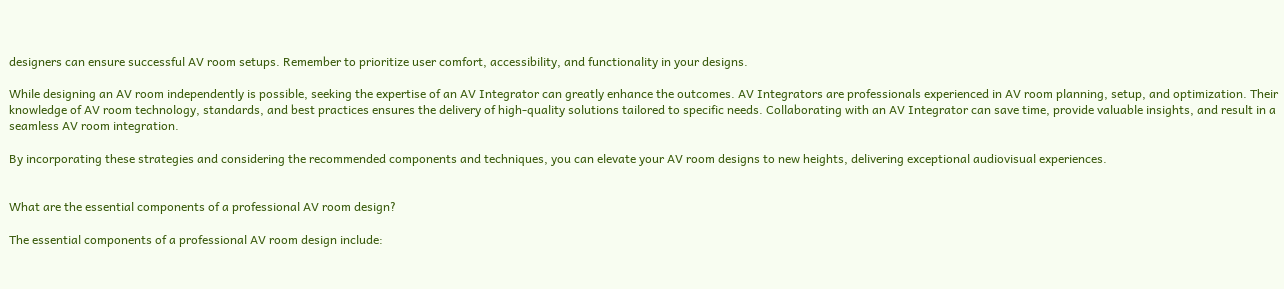designers can ensure successful AV room setups. Remember to prioritize user comfort, accessibility, and functionality in your designs.

While designing an AV room independently is possible, seeking the expertise of an AV Integrator can greatly enhance the outcomes. AV Integrators are professionals experienced in AV room planning, setup, and optimization. Their knowledge of AV room technology, standards, and best practices ensures the delivery of high-quality solutions tailored to specific needs. Collaborating with an AV Integrator can save time, provide valuable insights, and result in a seamless AV room integration.

By incorporating these strategies and considering the recommended components and techniques, you can elevate your AV room designs to new heights, delivering exceptional audiovisual experiences.


What are the essential components of a professional AV room design?

The essential components of a professional AV room design include: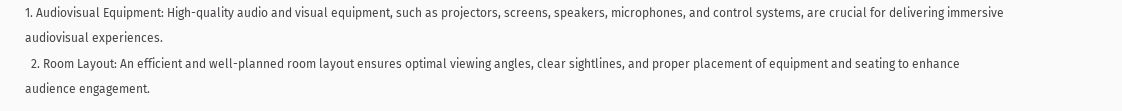1. Audiovisual Equipment: High-quality audio and visual equipment, such as projectors, screens, speakers, microphones, and control systems, are crucial for delivering immersive audiovisual experiences.
  2. Room Layout: An efficient and well-planned room layout ensures optimal viewing angles, clear sightlines, and proper placement of equipment and seating to enhance audience engagement.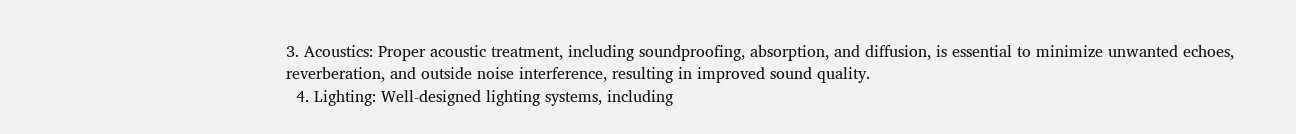3. Acoustics: Proper acoustic treatment, including soundproofing, absorption, and diffusion, is essential to minimize unwanted echoes, reverberation, and outside noise interference, resulting in improved sound quality.
  4. Lighting: Well-designed lighting systems, including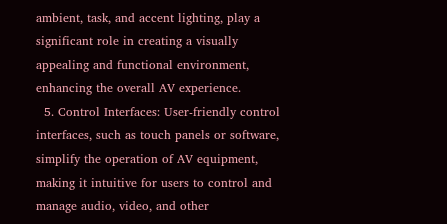ambient, task, and accent lighting, play a significant role in creating a visually appealing and functional environment, enhancing the overall AV experience.
  5. Control Interfaces: User-friendly control interfaces, such as touch panels or software, simplify the operation of AV equipment, making it intuitive for users to control and manage audio, video, and other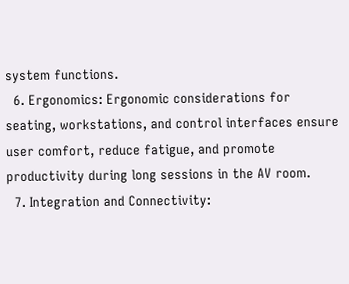system functions.
  6. Ergonomics: Ergonomic considerations for seating, workstations, and control interfaces ensure user comfort, reduce fatigue, and promote productivity during long sessions in the AV room.
  7. Integration and Connectivity: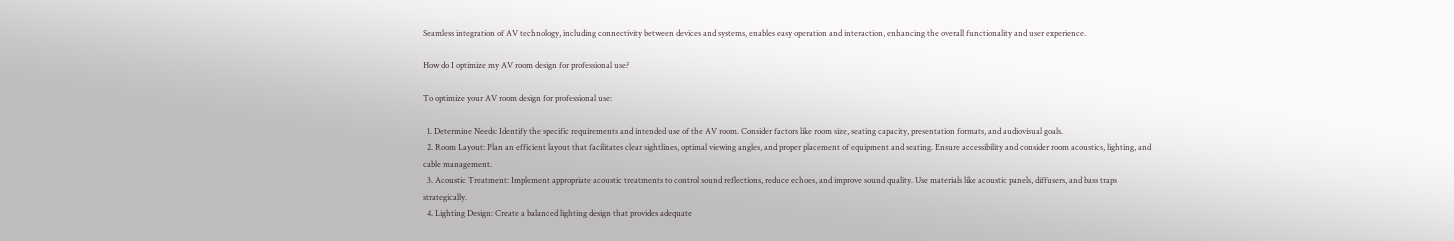Seamless integration of AV technology, including connectivity between devices and systems, enables easy operation and interaction, enhancing the overall functionality and user experience.

How do I optimize my AV room design for professional use?

To optimize your AV room design for professional use:

  1. Determine Needs: Identify the specific requirements and intended use of the AV room. Consider factors like room size, seating capacity, presentation formats, and audiovisual goals.
  2. Room Layout: Plan an efficient layout that facilitates clear sightlines, optimal viewing angles, and proper placement of equipment and seating. Ensure accessibility and consider room acoustics, lighting, and cable management.
  3. Acoustic Treatment: Implement appropriate acoustic treatments to control sound reflections, reduce echoes, and improve sound quality. Use materials like acoustic panels, diffusers, and bass traps strategically.
  4. Lighting Design: Create a balanced lighting design that provides adequate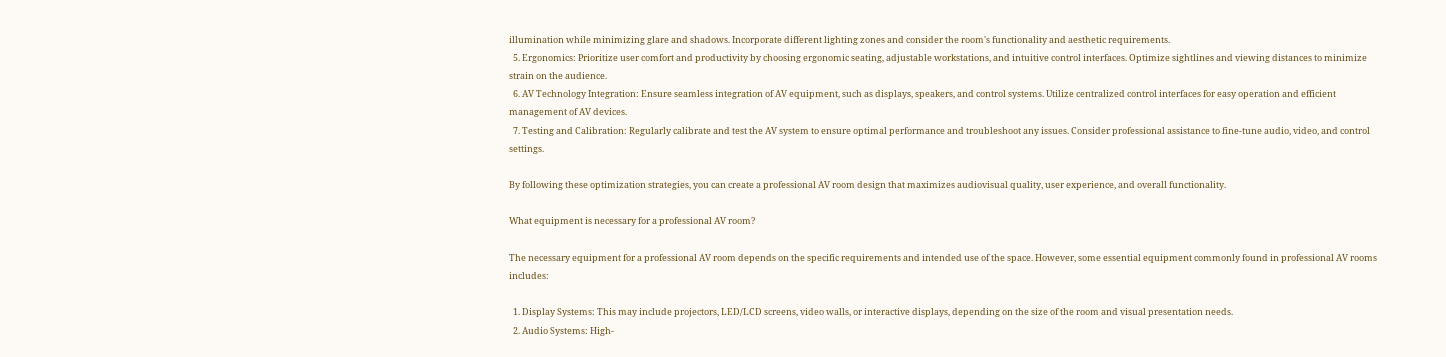illumination while minimizing glare and shadows. Incorporate different lighting zones and consider the room's functionality and aesthetic requirements.
  5. Ergonomics: Prioritize user comfort and productivity by choosing ergonomic seating, adjustable workstations, and intuitive control interfaces. Optimize sightlines and viewing distances to minimize strain on the audience.
  6. AV Technology Integration: Ensure seamless integration of AV equipment, such as displays, speakers, and control systems. Utilize centralized control interfaces for easy operation and efficient management of AV devices.
  7. Testing and Calibration: Regularly calibrate and test the AV system to ensure optimal performance and troubleshoot any issues. Consider professional assistance to fine-tune audio, video, and control settings.

By following these optimization strategies, you can create a professional AV room design that maximizes audiovisual quality, user experience, and overall functionality.

What equipment is necessary for a professional AV room?

The necessary equipment for a professional AV room depends on the specific requirements and intended use of the space. However, some essential equipment commonly found in professional AV rooms includes:

  1. Display Systems: This may include projectors, LED/LCD screens, video walls, or interactive displays, depending on the size of the room and visual presentation needs.
  2. Audio Systems: High-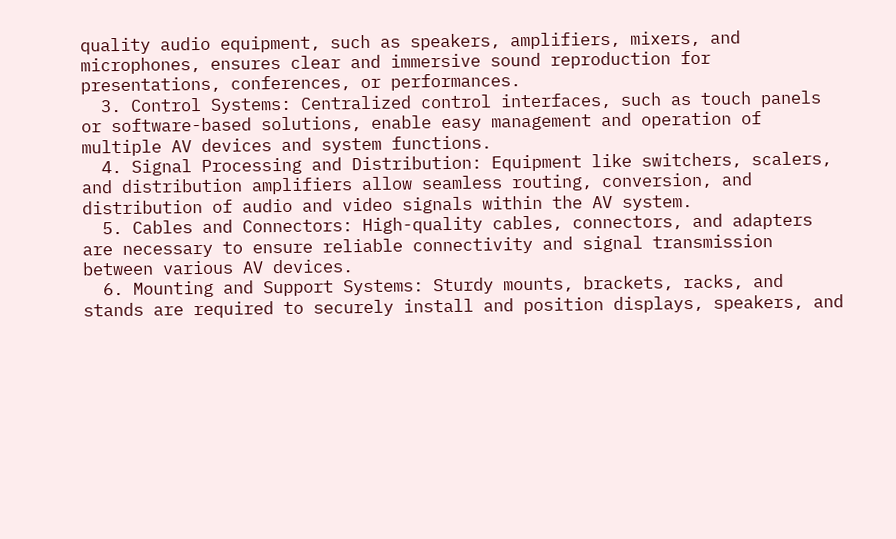quality audio equipment, such as speakers, amplifiers, mixers, and microphones, ensures clear and immersive sound reproduction for presentations, conferences, or performances.
  3. Control Systems: Centralized control interfaces, such as touch panels or software-based solutions, enable easy management and operation of multiple AV devices and system functions.
  4. Signal Processing and Distribution: Equipment like switchers, scalers, and distribution amplifiers allow seamless routing, conversion, and distribution of audio and video signals within the AV system.
  5. Cables and Connectors: High-quality cables, connectors, and adapters are necessary to ensure reliable connectivity and signal transmission between various AV devices.
  6. Mounting and Support Systems: Sturdy mounts, brackets, racks, and stands are required to securely install and position displays, speakers, and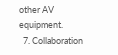other AV equipment.
  7. Collaboration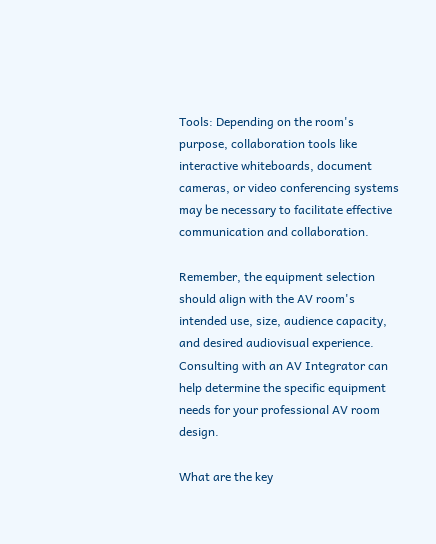Tools: Depending on the room's purpose, collaboration tools like interactive whiteboards, document cameras, or video conferencing systems may be necessary to facilitate effective communication and collaboration.

Remember, the equipment selection should align with the AV room's intended use, size, audience capacity, and desired audiovisual experience. Consulting with an AV Integrator can help determine the specific equipment needs for your professional AV room design.

What are the key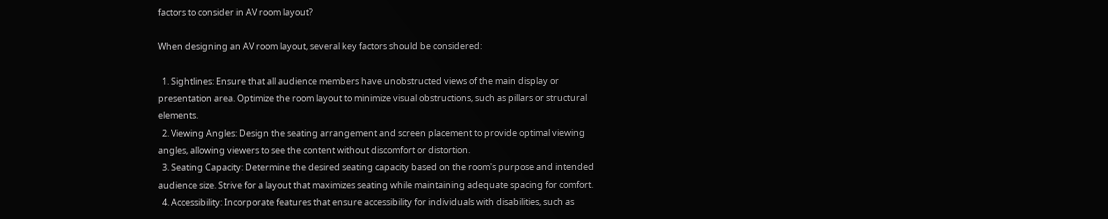factors to consider in AV room layout?

When designing an AV room layout, several key factors should be considered:

  1. Sightlines: Ensure that all audience members have unobstructed views of the main display or presentation area. Optimize the room layout to minimize visual obstructions, such as pillars or structural elements.
  2. Viewing Angles: Design the seating arrangement and screen placement to provide optimal viewing angles, allowing viewers to see the content without discomfort or distortion.
  3. Seating Capacity: Determine the desired seating capacity based on the room's purpose and intended audience size. Strive for a layout that maximizes seating while maintaining adequate spacing for comfort.
  4. Accessibility: Incorporate features that ensure accessibility for individuals with disabilities, such as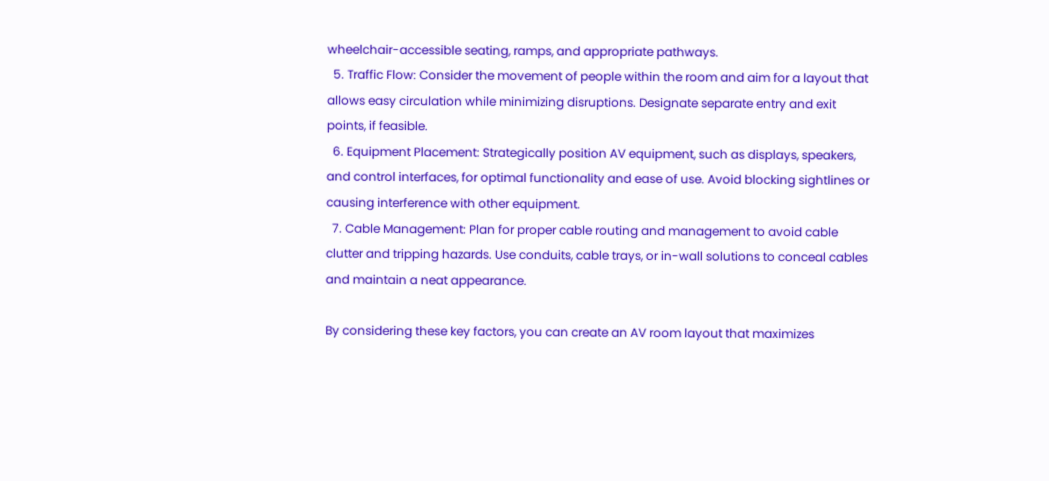wheelchair-accessible seating, ramps, and appropriate pathways.
  5. Traffic Flow: Consider the movement of people within the room and aim for a layout that allows easy circulation while minimizing disruptions. Designate separate entry and exit points, if feasible.
  6. Equipment Placement: Strategically position AV equipment, such as displays, speakers, and control interfaces, for optimal functionality and ease of use. Avoid blocking sightlines or causing interference with other equipment.
  7. Cable Management: Plan for proper cable routing and management to avoid cable clutter and tripping hazards. Use conduits, cable trays, or in-wall solutions to conceal cables and maintain a neat appearance.

By considering these key factors, you can create an AV room layout that maximizes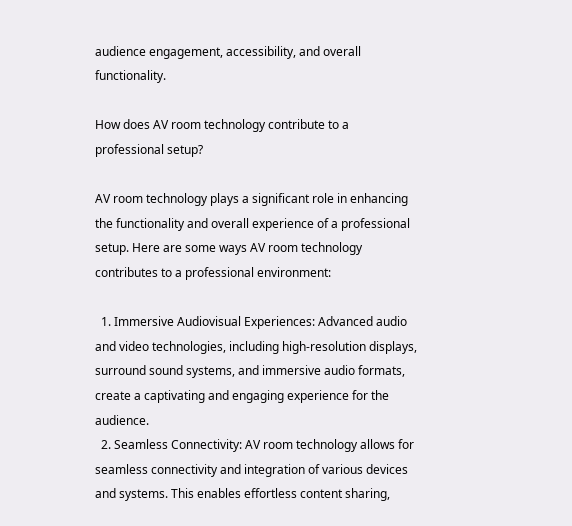audience engagement, accessibility, and overall functionality.

How does AV room technology contribute to a professional setup?

AV room technology plays a significant role in enhancing the functionality and overall experience of a professional setup. Here are some ways AV room technology contributes to a professional environment:

  1. Immersive Audiovisual Experiences: Advanced audio and video technologies, including high-resolution displays, surround sound systems, and immersive audio formats, create a captivating and engaging experience for the audience.
  2. Seamless Connectivity: AV room technology allows for seamless connectivity and integration of various devices and systems. This enables effortless content sharing,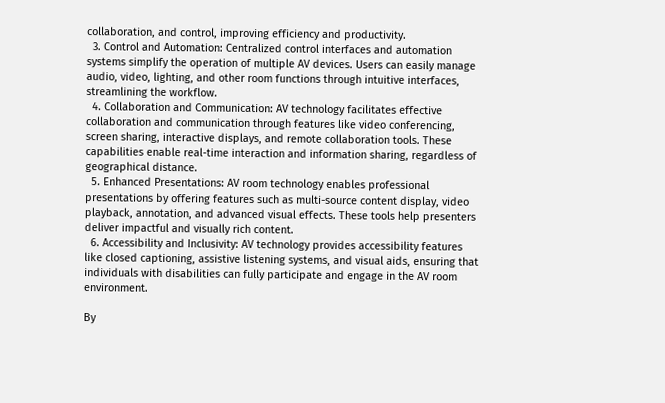collaboration, and control, improving efficiency and productivity.
  3. Control and Automation: Centralized control interfaces and automation systems simplify the operation of multiple AV devices. Users can easily manage audio, video, lighting, and other room functions through intuitive interfaces, streamlining the workflow.
  4. Collaboration and Communication: AV technology facilitates effective collaboration and communication through features like video conferencing, screen sharing, interactive displays, and remote collaboration tools. These capabilities enable real-time interaction and information sharing, regardless of geographical distance.
  5. Enhanced Presentations: AV room technology enables professional presentations by offering features such as multi-source content display, video playback, annotation, and advanced visual effects. These tools help presenters deliver impactful and visually rich content.
  6. Accessibility and Inclusivity: AV technology provides accessibility features like closed captioning, assistive listening systems, and visual aids, ensuring that individuals with disabilities can fully participate and engage in the AV room environment.

By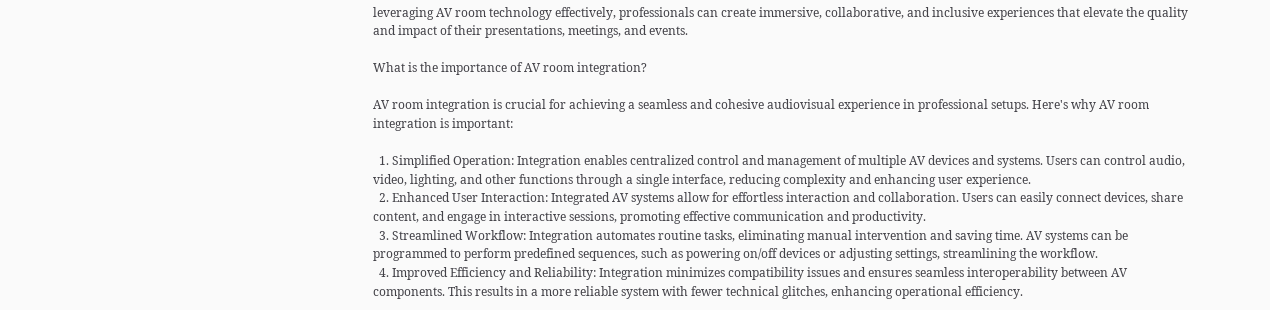leveraging AV room technology effectively, professionals can create immersive, collaborative, and inclusive experiences that elevate the quality and impact of their presentations, meetings, and events.

What is the importance of AV room integration?

AV room integration is crucial for achieving a seamless and cohesive audiovisual experience in professional setups. Here's why AV room integration is important:

  1. Simplified Operation: Integration enables centralized control and management of multiple AV devices and systems. Users can control audio, video, lighting, and other functions through a single interface, reducing complexity and enhancing user experience.
  2. Enhanced User Interaction: Integrated AV systems allow for effortless interaction and collaboration. Users can easily connect devices, share content, and engage in interactive sessions, promoting effective communication and productivity.
  3. Streamlined Workflow: Integration automates routine tasks, eliminating manual intervention and saving time. AV systems can be programmed to perform predefined sequences, such as powering on/off devices or adjusting settings, streamlining the workflow.
  4. Improved Efficiency and Reliability: Integration minimizes compatibility issues and ensures seamless interoperability between AV components. This results in a more reliable system with fewer technical glitches, enhancing operational efficiency.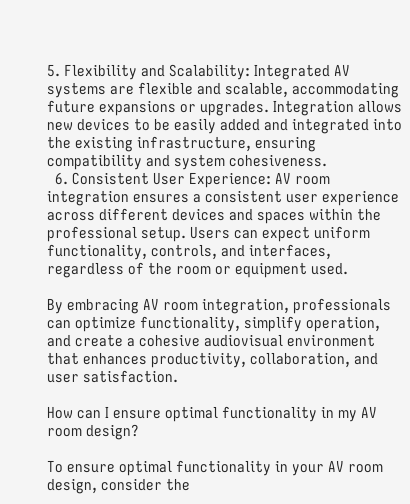5. Flexibility and Scalability: Integrated AV systems are flexible and scalable, accommodating future expansions or upgrades. Integration allows new devices to be easily added and integrated into the existing infrastructure, ensuring compatibility and system cohesiveness.
  6. Consistent User Experience: AV room integration ensures a consistent user experience across different devices and spaces within the professional setup. Users can expect uniform functionality, controls, and interfaces, regardless of the room or equipment used.

By embracing AV room integration, professionals can optimize functionality, simplify operation, and create a cohesive audiovisual environment that enhances productivity, collaboration, and user satisfaction.

How can I ensure optimal functionality in my AV room design?

To ensure optimal functionality in your AV room design, consider the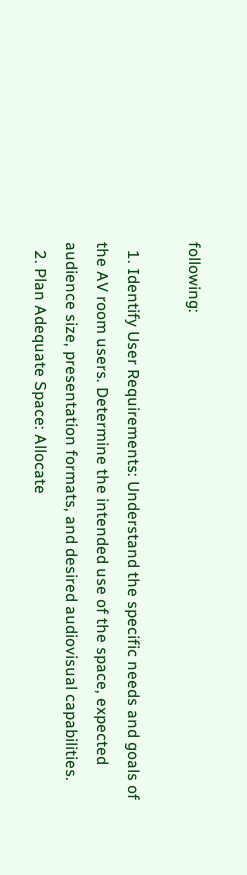following:

  1. Identify User Requirements: Understand the specific needs and goals of the AV room users. Determine the intended use of the space, expected audience size, presentation formats, and desired audiovisual capabilities.
  2. Plan Adequate Space: Allocate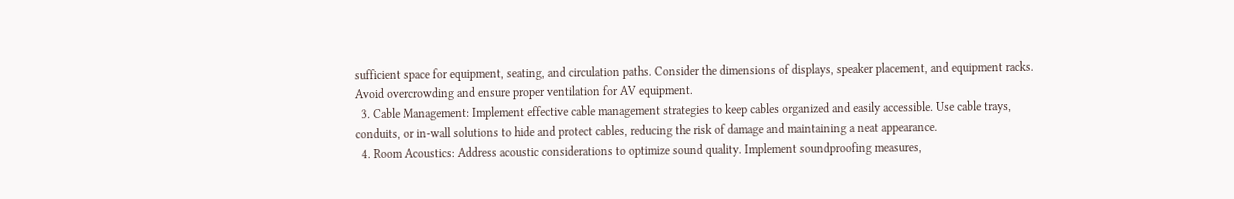sufficient space for equipment, seating, and circulation paths. Consider the dimensions of displays, speaker placement, and equipment racks. Avoid overcrowding and ensure proper ventilation for AV equipment.
  3. Cable Management: Implement effective cable management strategies to keep cables organized and easily accessible. Use cable trays, conduits, or in-wall solutions to hide and protect cables, reducing the risk of damage and maintaining a neat appearance.
  4. Room Acoustics: Address acoustic considerations to optimize sound quality. Implement soundproofing measures,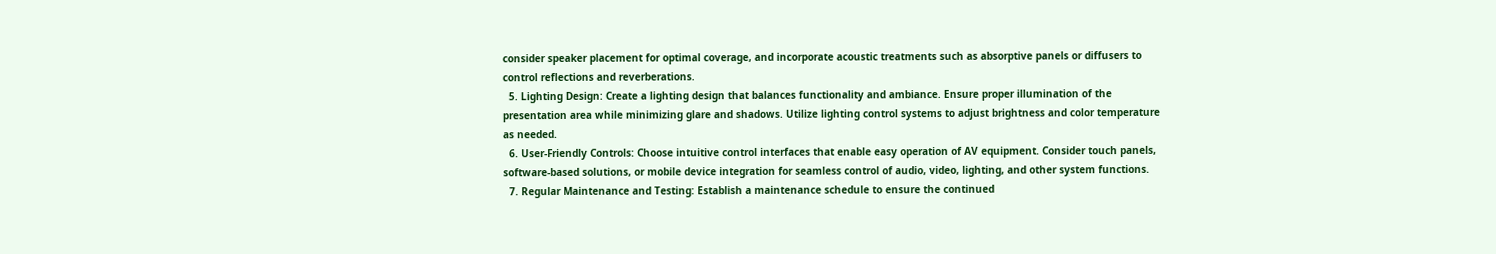consider speaker placement for optimal coverage, and incorporate acoustic treatments such as absorptive panels or diffusers to control reflections and reverberations.
  5. Lighting Design: Create a lighting design that balances functionality and ambiance. Ensure proper illumination of the presentation area while minimizing glare and shadows. Utilize lighting control systems to adjust brightness and color temperature as needed.
  6. User-Friendly Controls: Choose intuitive control interfaces that enable easy operation of AV equipment. Consider touch panels, software-based solutions, or mobile device integration for seamless control of audio, video, lighting, and other system functions.
  7. Regular Maintenance and Testing: Establish a maintenance schedule to ensure the continued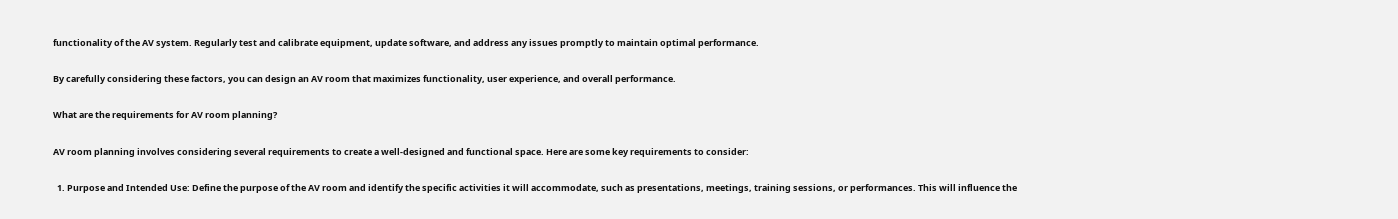functionality of the AV system. Regularly test and calibrate equipment, update software, and address any issues promptly to maintain optimal performance.

By carefully considering these factors, you can design an AV room that maximizes functionality, user experience, and overall performance.

What are the requirements for AV room planning?

AV room planning involves considering several requirements to create a well-designed and functional space. Here are some key requirements to consider:

  1. Purpose and Intended Use: Define the purpose of the AV room and identify the specific activities it will accommodate, such as presentations, meetings, training sessions, or performances. This will influence the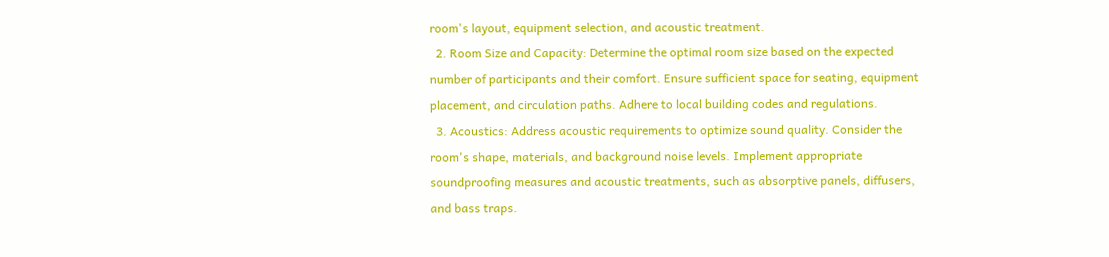room's layout, equipment selection, and acoustic treatment.
  2. Room Size and Capacity: Determine the optimal room size based on the expected number of participants and their comfort. Ensure sufficient space for seating, equipment placement, and circulation paths. Adhere to local building codes and regulations.
  3. Acoustics: Address acoustic requirements to optimize sound quality. Consider the room's shape, materials, and background noise levels. Implement appropriate soundproofing measures and acoustic treatments, such as absorptive panels, diffusers, and bass traps.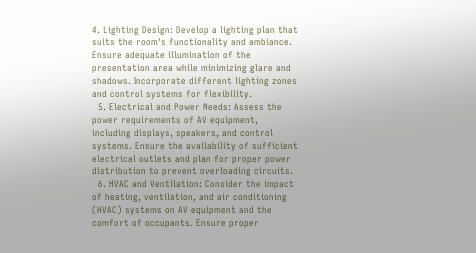4. Lighting Design: Develop a lighting plan that suits the room's functionality and ambiance. Ensure adequate illumination of the presentation area while minimizing glare and shadows. Incorporate different lighting zones and control systems for flexibility.
  5. Electrical and Power Needs: Assess the power requirements of AV equipment, including displays, speakers, and control systems. Ensure the availability of sufficient electrical outlets and plan for proper power distribution to prevent overloading circuits.
  6. HVAC and Ventilation: Consider the impact of heating, ventilation, and air conditioning (HVAC) systems on AV equipment and the comfort of occupants. Ensure proper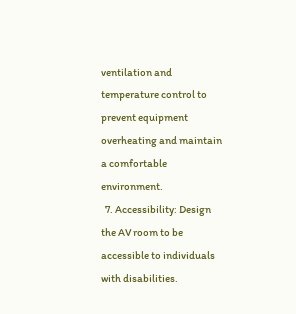ventilation and temperature control to prevent equipment overheating and maintain a comfortable environment.
  7. Accessibility: Design the AV room to be accessible to individuals with disabilities.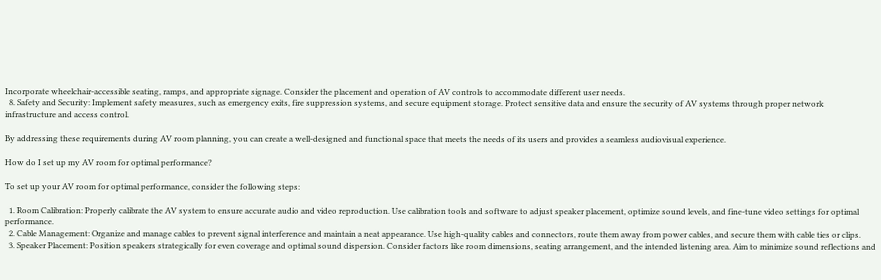Incorporate wheelchair-accessible seating, ramps, and appropriate signage. Consider the placement and operation of AV controls to accommodate different user needs.
  8. Safety and Security: Implement safety measures, such as emergency exits, fire suppression systems, and secure equipment storage. Protect sensitive data and ensure the security of AV systems through proper network infrastructure and access control.

By addressing these requirements during AV room planning, you can create a well-designed and functional space that meets the needs of its users and provides a seamless audiovisual experience.

How do I set up my AV room for optimal performance?

To set up your AV room for optimal performance, consider the following steps:

  1. Room Calibration: Properly calibrate the AV system to ensure accurate audio and video reproduction. Use calibration tools and software to adjust speaker placement, optimize sound levels, and fine-tune video settings for optimal performance.
  2. Cable Management: Organize and manage cables to prevent signal interference and maintain a neat appearance. Use high-quality cables and connectors, route them away from power cables, and secure them with cable ties or clips.
  3. Speaker Placement: Position speakers strategically for even coverage and optimal sound dispersion. Consider factors like room dimensions, seating arrangement, and the intended listening area. Aim to minimize sound reflections and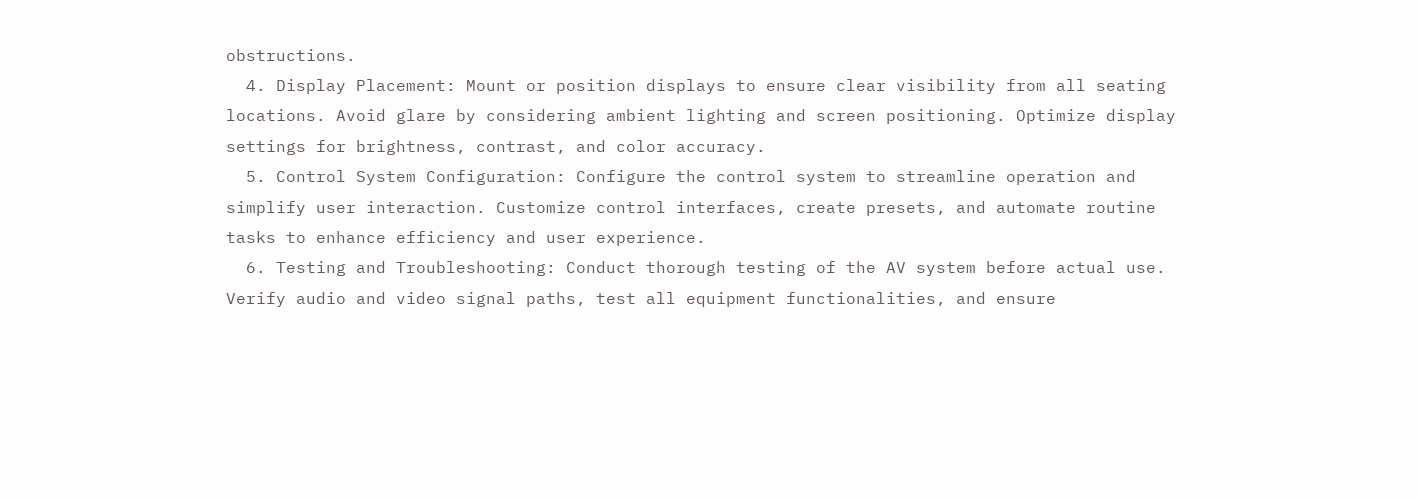obstructions.
  4. Display Placement: Mount or position displays to ensure clear visibility from all seating locations. Avoid glare by considering ambient lighting and screen positioning. Optimize display settings for brightness, contrast, and color accuracy.
  5. Control System Configuration: Configure the control system to streamline operation and simplify user interaction. Customize control interfaces, create presets, and automate routine tasks to enhance efficiency and user experience.
  6. Testing and Troubleshooting: Conduct thorough testing of the AV system before actual use. Verify audio and video signal paths, test all equipment functionalities, and ensure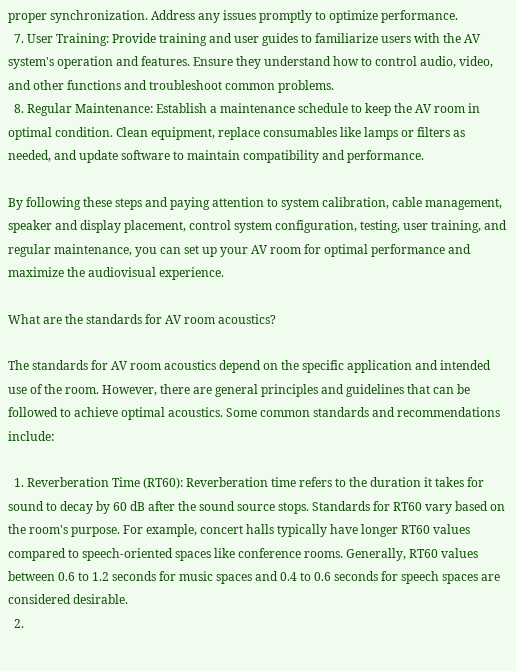proper synchronization. Address any issues promptly to optimize performance.
  7. User Training: Provide training and user guides to familiarize users with the AV system's operation and features. Ensure they understand how to control audio, video, and other functions and troubleshoot common problems.
  8. Regular Maintenance: Establish a maintenance schedule to keep the AV room in optimal condition. Clean equipment, replace consumables like lamps or filters as needed, and update software to maintain compatibility and performance.

By following these steps and paying attention to system calibration, cable management, speaker and display placement, control system configuration, testing, user training, and regular maintenance, you can set up your AV room for optimal performance and maximize the audiovisual experience.

What are the standards for AV room acoustics?

The standards for AV room acoustics depend on the specific application and intended use of the room. However, there are general principles and guidelines that can be followed to achieve optimal acoustics. Some common standards and recommendations include:

  1. Reverberation Time (RT60): Reverberation time refers to the duration it takes for sound to decay by 60 dB after the sound source stops. Standards for RT60 vary based on the room's purpose. For example, concert halls typically have longer RT60 values compared to speech-oriented spaces like conference rooms. Generally, RT60 values between 0.6 to 1.2 seconds for music spaces and 0.4 to 0.6 seconds for speech spaces are considered desirable.
  2.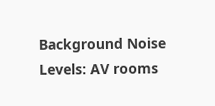Background Noise Levels: AV rooms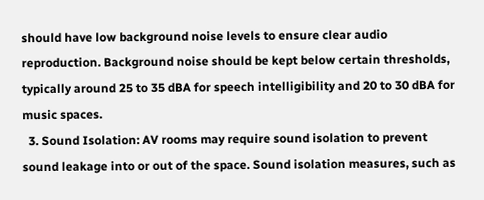should have low background noise levels to ensure clear audio reproduction. Background noise should be kept below certain thresholds, typically around 25 to 35 dBA for speech intelligibility and 20 to 30 dBA for music spaces.
  3. Sound Isolation: AV rooms may require sound isolation to prevent sound leakage into or out of the space. Sound isolation measures, such as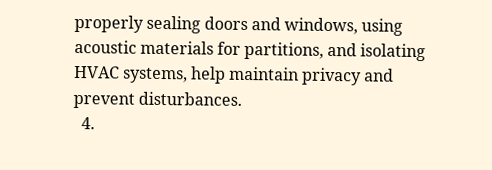properly sealing doors and windows, using acoustic materials for partitions, and isolating HVAC systems, help maintain privacy and prevent disturbances.
  4.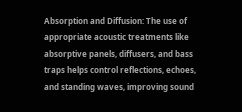Absorption and Diffusion: The use of appropriate acoustic treatments like absorptive panels, diffusers, and bass traps helps control reflections, echoes, and standing waves, improving sound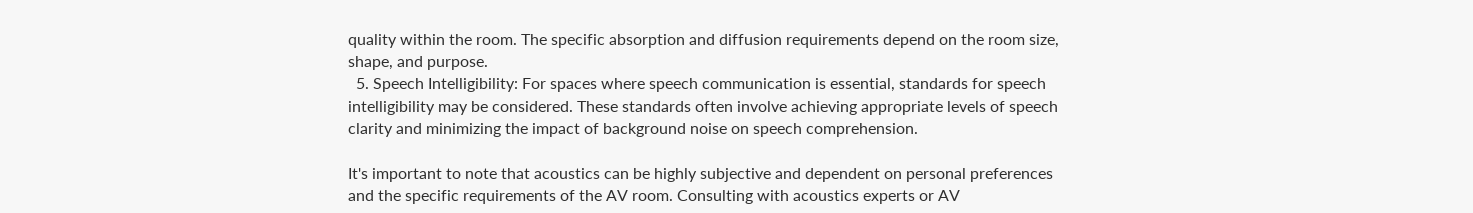quality within the room. The specific absorption and diffusion requirements depend on the room size, shape, and purpose.
  5. Speech Intelligibility: For spaces where speech communication is essential, standards for speech intelligibility may be considered. These standards often involve achieving appropriate levels of speech clarity and minimizing the impact of background noise on speech comprehension.

It's important to note that acoustics can be highly subjective and dependent on personal preferences and the specific requirements of the AV room. Consulting with acoustics experts or AV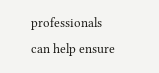professionals can help ensure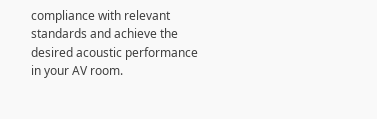compliance with relevant standards and achieve the desired acoustic performance in your AV room.